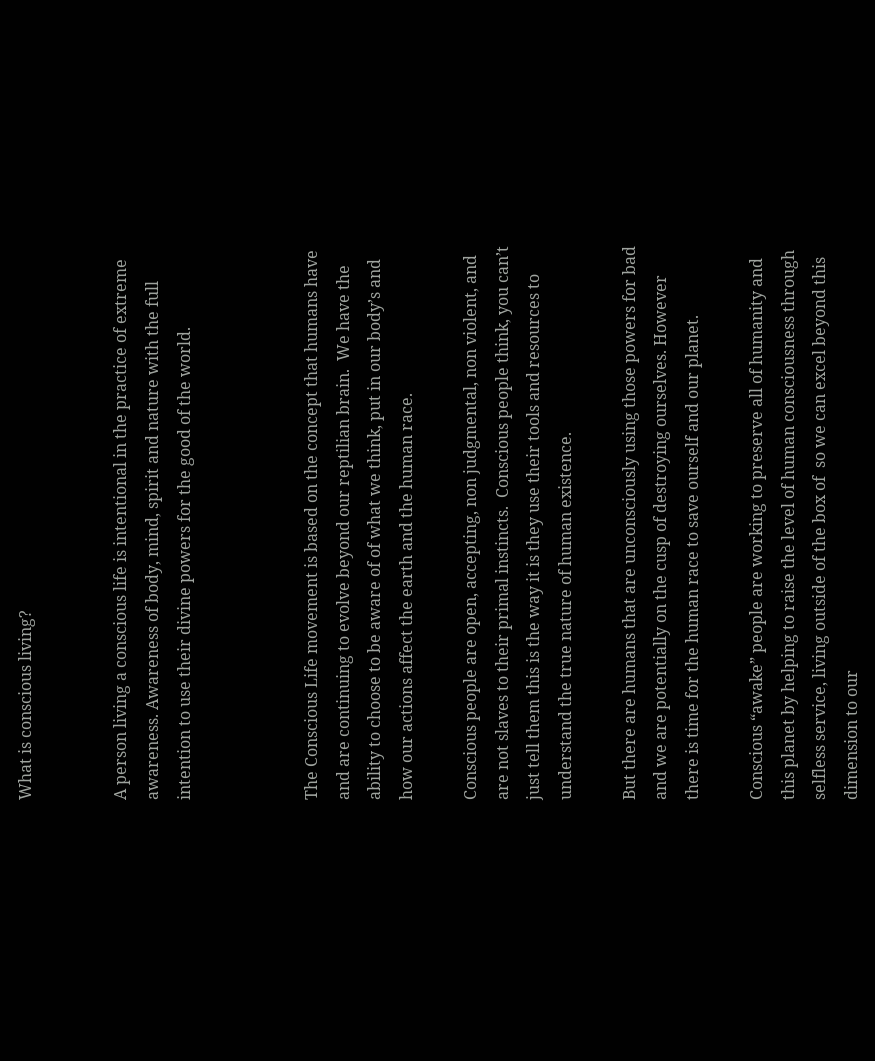What is conscious living?


A person living a conscious life is intentional in the practice of extreme awareness. Awareness of body, mind, spirit and nature with the full intention to use their divine powers for the good of the world.



The Conscious Life movement is based on the concept that humans have and are continuing to evolve beyond our reptilian brain.  We have the ability to choose to be aware of of what we think, put in our body’s and how our actions affect the earth and the human race.

Conscious people are open, accepting, non judgmental, non violent, and are not slaves to their primal instincts.  Conscious people think, you can’t just tell them this is the way it is they use their tools and resources to understand the true nature of human existence.

But there are humans that are unconsciously using those powers for bad and we are potentially on the cusp of destroying ourselves. However there is time for the human race to save ourself and our planet.

Conscious “awake” people are working to preserve all of humanity and this planet by helping to raise the level of human consciousness through selfless service, living outside of the box of  so we can excel beyond this dimension to our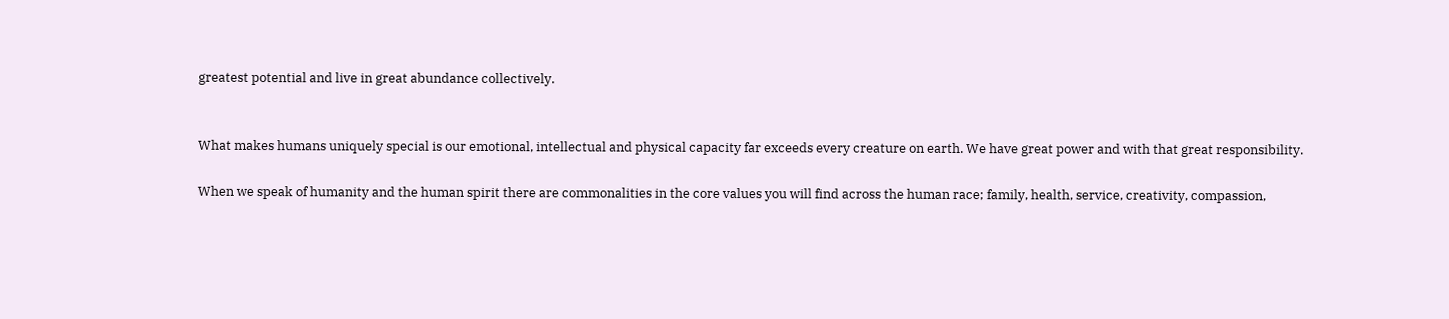greatest potential and live in great abundance collectively.


What makes humans uniquely special is our emotional, intellectual and physical capacity far exceeds every creature on earth. We have great power and with that great responsibility.

When we speak of humanity and the human spirit there are commonalities in the core values you will find across the human race; family, health, service, creativity, compassion,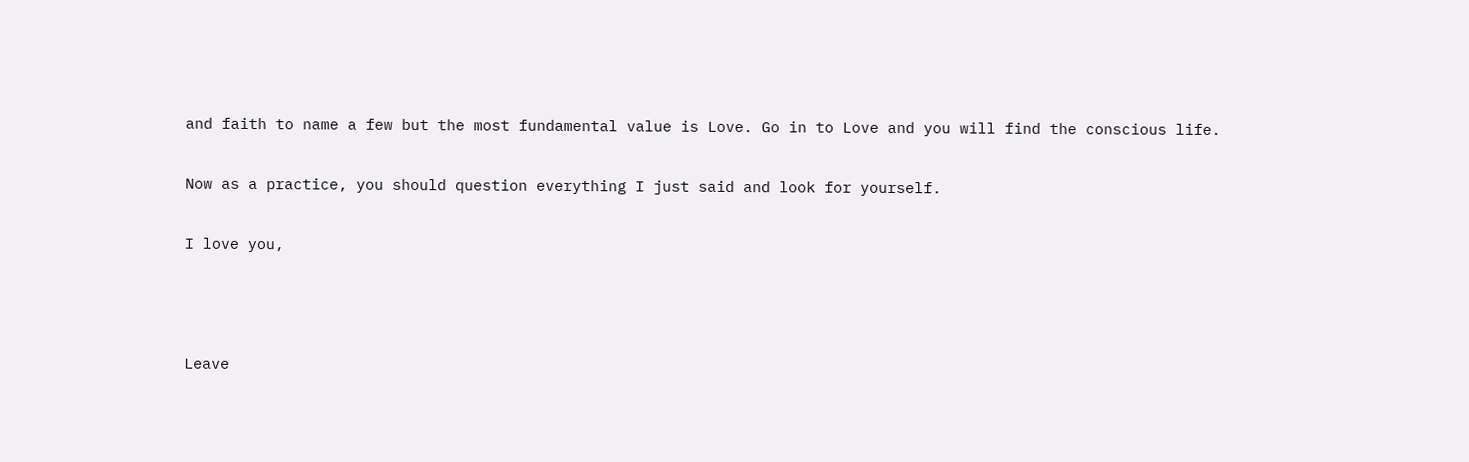and faith to name a few but the most fundamental value is Love. Go in to Love and you will find the conscious life.

Now as a practice, you should question everything I just said and look for yourself.

I love you,



Leave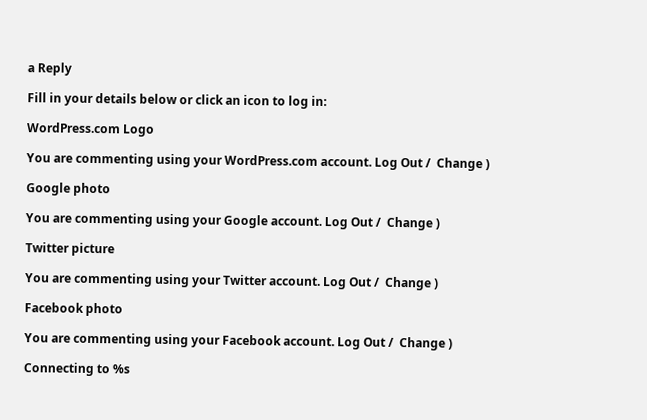a Reply

Fill in your details below or click an icon to log in:

WordPress.com Logo

You are commenting using your WordPress.com account. Log Out /  Change )

Google photo

You are commenting using your Google account. Log Out /  Change )

Twitter picture

You are commenting using your Twitter account. Log Out /  Change )

Facebook photo

You are commenting using your Facebook account. Log Out /  Change )

Connecting to %s